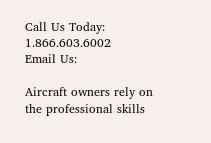Call Us Today: 1.866.603.6002
Email Us:

Aircraft owners rely on the professional skills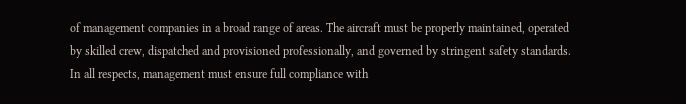of management companies in a broad range of areas. The aircraft must be properly maintained, operated by skilled crew, dispatched and provisioned professionally, and governed by stringent safety standards. In all respects, management must ensure full compliance with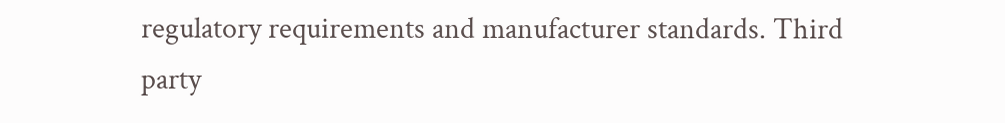regulatory requirements and manufacturer standards. Third party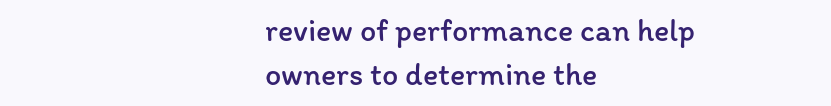review of performance can help owners to determine the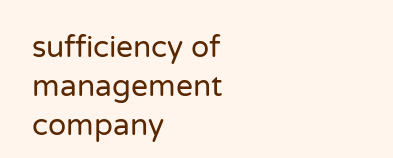sufficiency of management company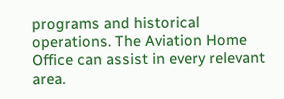programs and historical operations. The Aviation Home Office can assist in every relevant area.